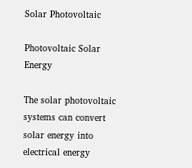Solar Photovoltaic

Photovoltaic Solar Energy

The solar photovoltaic systems can convert solar energy into electrical energy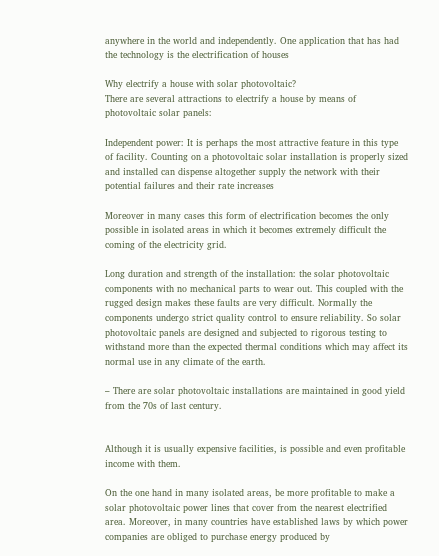anywhere in the world and independently. One application that has had the technology is the electrification of houses

Why electrify a house with solar photovoltaic?
There are several attractions to electrify a house by means of photovoltaic solar panels:

Independent power: It is perhaps the most attractive feature in this type of facility. Counting on a photovoltaic solar installation is properly sized and installed can dispense altogether supply the network with their potential failures and their rate increases

Moreover in many cases this form of electrification becomes the only possible in isolated areas in which it becomes extremely difficult the coming of the electricity grid.

Long duration and strength of the installation: the solar photovoltaic components with no mechanical parts to wear out. This coupled with the rugged design makes these faults are very difficult. Normally the components undergo strict quality control to ensure reliability. So solar photovoltaic panels are designed and subjected to rigorous testing to withstand more than the expected thermal conditions which may affect its normal use in any climate of the earth.

– There are solar photovoltaic installations are maintained in good yield from the 70s of last century.


Although it is usually expensive facilities, is possible and even profitable income with them.

On the one hand in many isolated areas, be more profitable to make a solar photovoltaic power lines that cover from the nearest electrified area. Moreover, in many countries have established laws by which power companies are obliged to purchase energy produced by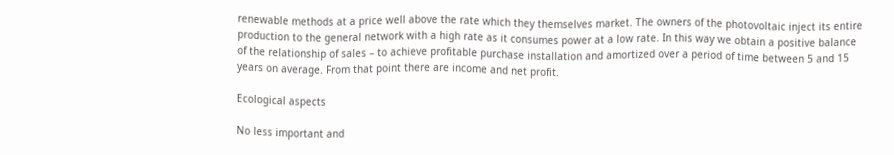renewable methods at a price well above the rate which they themselves market. The owners of the photovoltaic inject its entire production to the general network with a high rate as it consumes power at a low rate. In this way we obtain a positive balance of the relationship of sales – to achieve profitable purchase installation and amortized over a period of time between 5 and 15 years on average. From that point there are income and net profit.

Ecological aspects

No less important and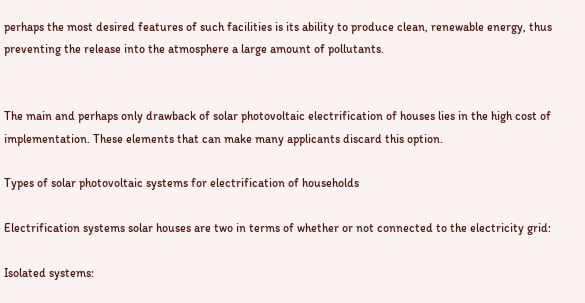perhaps the most desired features of such facilities is its ability to produce clean, renewable energy, thus preventing the release into the atmosphere a large amount of pollutants.


The main and perhaps only drawback of solar photovoltaic electrification of houses lies in the high cost of implementation. These elements that can make many applicants discard this option.

Types of solar photovoltaic systems for electrification of households

Electrification systems solar houses are two in terms of whether or not connected to the electricity grid:

Isolated systems: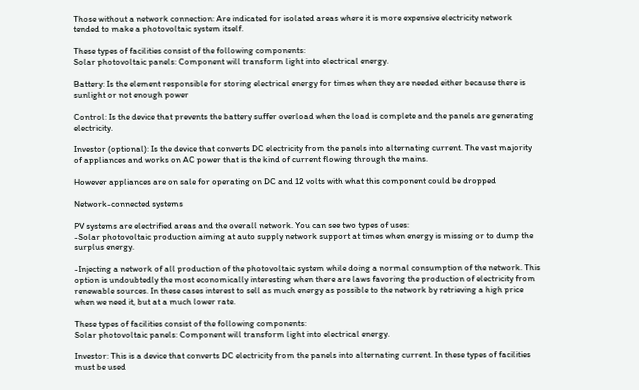Those without a network connection: Are indicated for isolated areas where it is more expensive electricity network tended to make a photovoltaic system itself.

These types of facilities consist of the following components:
Solar photovoltaic panels: Component will transform light into electrical energy.

Battery: Is the element responsible for storing electrical energy for times when they are needed either because there is sunlight or not enough power

Control: Is the device that prevents the battery suffer overload when the load is complete and the panels are generating electricity.

Investor (optional): Is the device that converts DC electricity from the panels into alternating current. The vast majority of appliances and works on AC power that is the kind of current flowing through the mains.

However appliances are on sale for operating on DC and 12 volts with what this component could be dropped

Network-connected systems

PV systems are electrified areas and the overall network. You can see two types of uses:
-Solar photovoltaic production aiming at auto supply network support at times when energy is missing or to dump the surplus energy.

-Injecting a network of all production of the photovoltaic system while doing a normal consumption of the network. This option is undoubtedly the most economically interesting when there are laws favoring the production of electricity from renewable sources. In these cases interest to sell as much energy as possible to the network by retrieving a high price when we need it, but at a much lower rate.

These types of facilities consist of the following components:
Solar photovoltaic panels: Component will transform light into electrical energy.

Investor: This is a device that converts DC electricity from the panels into alternating current. In these types of facilities must be used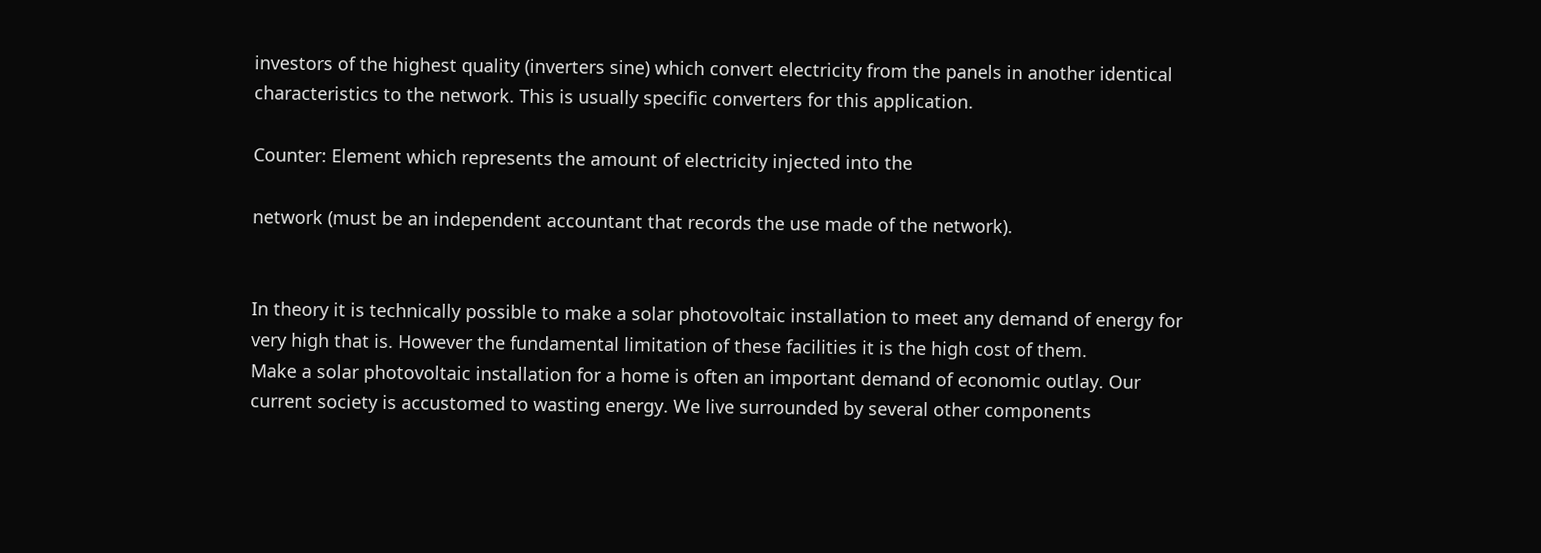investors of the highest quality (inverters sine) which convert electricity from the panels in another identical characteristics to the network. This is usually specific converters for this application.

Counter: Element which represents the amount of electricity injected into the

network (must be an independent accountant that records the use made of the network).


In theory it is technically possible to make a solar photovoltaic installation to meet any demand of energy for very high that is. However the fundamental limitation of these facilities it is the high cost of them.
Make a solar photovoltaic installation for a home is often an important demand of economic outlay. Our current society is accustomed to wasting energy. We live surrounded by several other components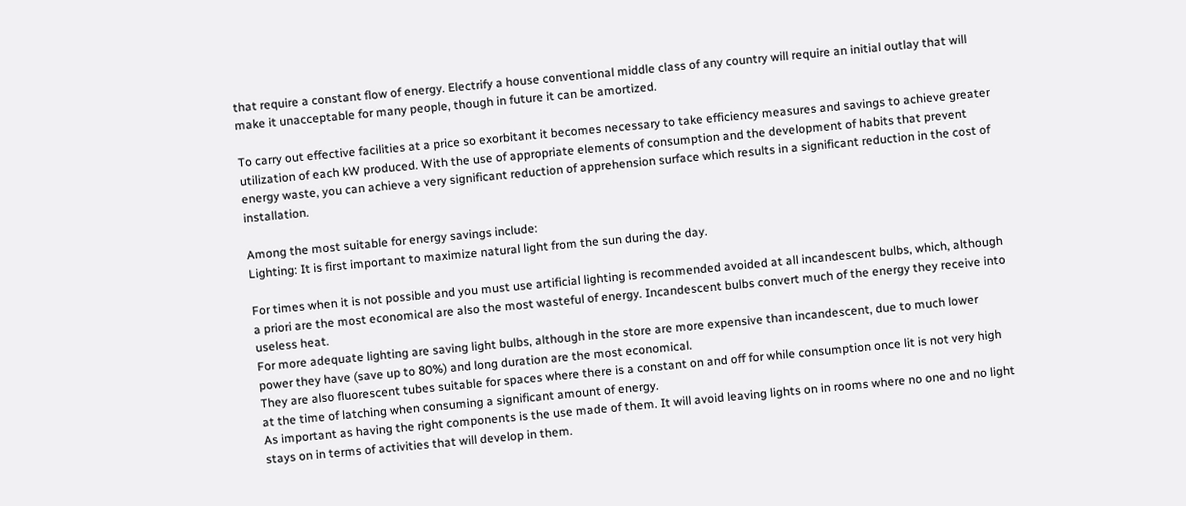that require a constant flow of energy. Electrify a house conventional middle class of any country will require an initial outlay that will make it unacceptable for many people, though in future it can be amortized.

To carry out effective facilities at a price so exorbitant it becomes necessary to take efficiency measures and savings to achieve greater utilization of each kW produced. With the use of appropriate elements of consumption and the development of habits that prevent energy waste, you can achieve a very significant reduction of apprehension surface which results in a significant reduction in the cost of installation.

Among the most suitable for energy savings include:
Lighting: It is first important to maximize natural light from the sun during the day.

For times when it is not possible and you must use artificial lighting is recommended avoided at all incandescent bulbs, which, although a priori are the most economical are also the most wasteful of energy. Incandescent bulbs convert much of the energy they receive into useless heat.
For more adequate lighting are saving light bulbs, although in the store are more expensive than incandescent, due to much lower power they have (save up to 80%) and long duration are the most economical.
They are also fluorescent tubes suitable for spaces where there is a constant on and off for while consumption once lit is not very high at the time of latching when consuming a significant amount of energy.
As important as having the right components is the use made of them. It will avoid leaving lights on in rooms where no one and no light stays on in terms of activities that will develop in them.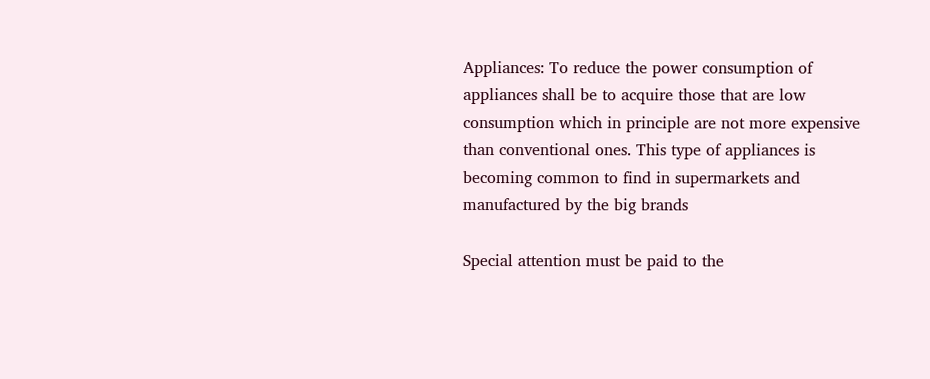Appliances: To reduce the power consumption of appliances shall be to acquire those that are low consumption which in principle are not more expensive than conventional ones. This type of appliances is becoming common to find in supermarkets and manufactured by the big brands

Special attention must be paid to the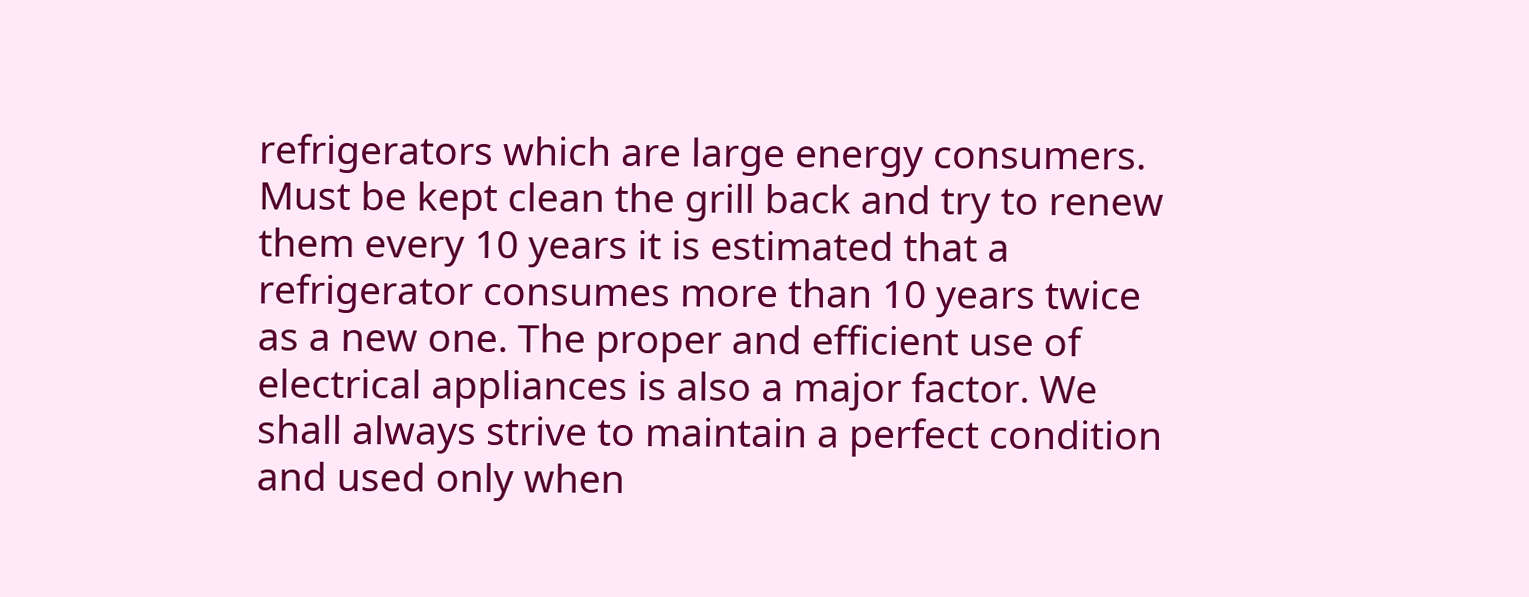refrigerators which are large energy consumers. Must be kept clean the grill back and try to renew them every 10 years it is estimated that a refrigerator consumes more than 10 years twice as a new one. The proper and efficient use of electrical appliances is also a major factor. We shall always strive to maintain a perfect condition and used only when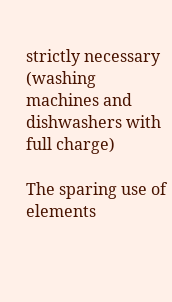strictly necessary (washing machines and dishwashers with full charge)

The sparing use of elements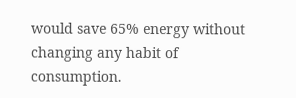would save 65% energy without changing any habit of consumption.